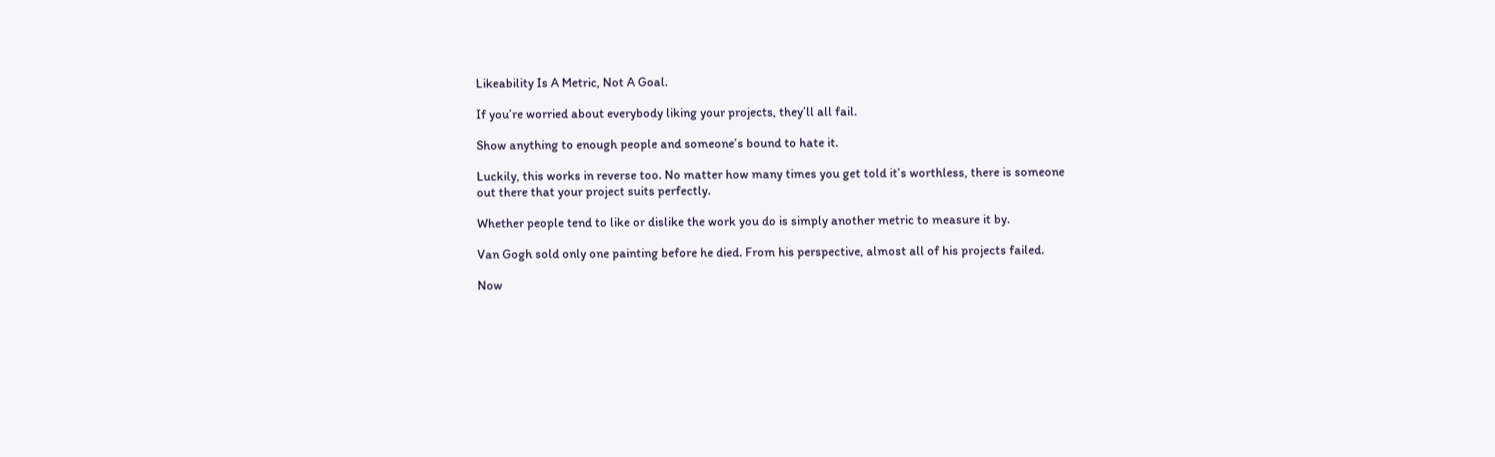Likeability Is A Metric, Not A Goal.

If you’re worried about everybody liking your projects, they’ll all fail.

Show anything to enough people and someone’s bound to hate it.

Luckily, this works in reverse too. No matter how many times you get told it’s worthless, there is someone out there that your project suits perfectly.

Whether people tend to like or dislike the work you do is simply another metric to measure it by.

Van Gogh sold only one painting before he died. From his perspective, almost all of his projects failed.

Now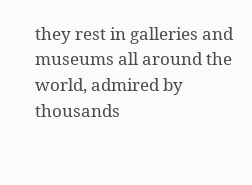they rest in galleries and museums all around the world, admired by thousands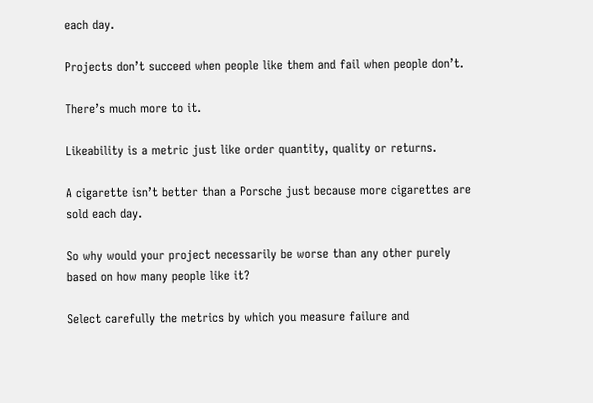each day.

Projects don’t succeed when people like them and fail when people don’t.

There’s much more to it.

Likeability is a metric just like order quantity, quality or returns.

A cigarette isn’t better than a Porsche just because more cigarettes are sold each day.

So why would your project necessarily be worse than any other purely based on how many people like it?

Select carefully the metrics by which you measure failure and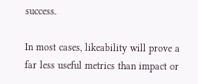success.

In most cases, likeability will prove a far less useful metrics than impact or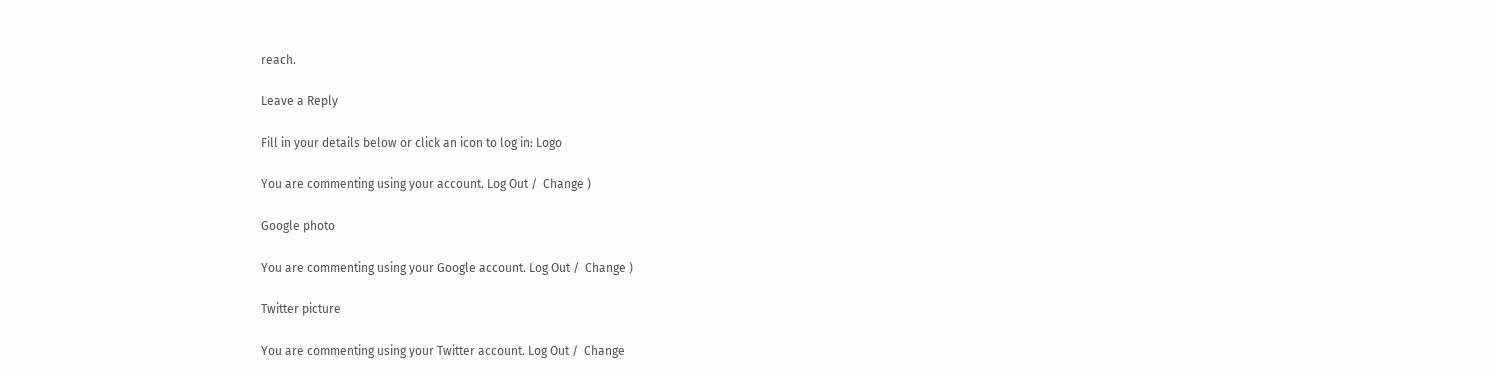reach.

Leave a Reply

Fill in your details below or click an icon to log in: Logo

You are commenting using your account. Log Out /  Change )

Google photo

You are commenting using your Google account. Log Out /  Change )

Twitter picture

You are commenting using your Twitter account. Log Out /  Change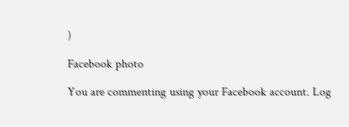)

Facebook photo

You are commenting using your Facebook account. Log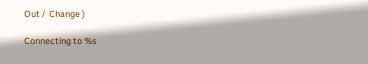Out /  Change )

Connecting to %s